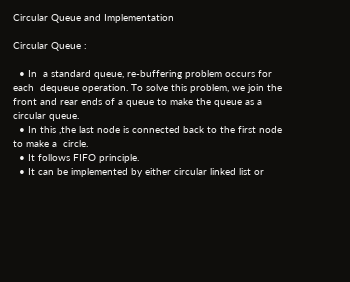Circular Queue and Implementation

Circular Queue :

  • In  a standard queue, re-buffering problem occurs for each  dequeue operation. To solve this problem, we join the front and rear ends of a queue to make the queue as a circular queue.
  • In this ,the last node is connected back to the first node to make a  circle.
  • It follows FIFO principle.
  • It can be implemented by either circular linked list or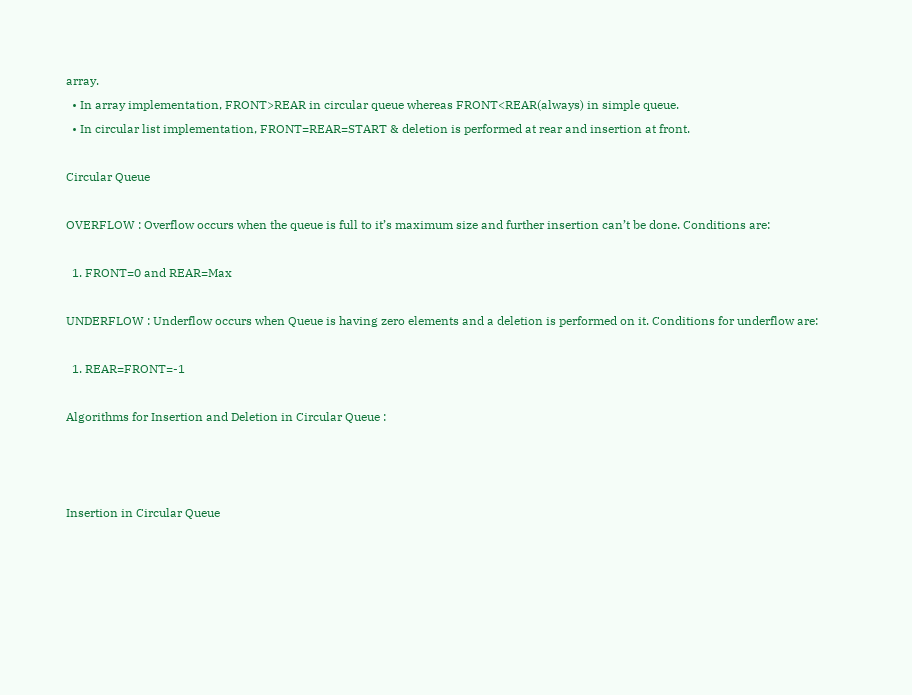array.
  • In array implementation, FRONT>REAR in circular queue whereas FRONT<REAR(always) in simple queue.
  • In circular list implementation, FRONT=REAR=START & deletion is performed at rear and insertion at front.

Circular Queue

OVERFLOW : Overflow occurs when the queue is full to it’s maximum size and further insertion can’t be done. Conditions are:

  1. FRONT=0 and REAR=Max

UNDERFLOW : Underflow occurs when Queue is having zero elements and a deletion is performed on it. Conditions for underflow are:

  1. REAR=FRONT=-1

Algorithms for Insertion and Deletion in Circular Queue :



Insertion in Circular Queue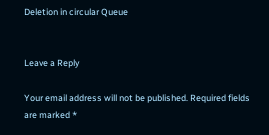Deletion in circular Queue


Leave a Reply

Your email address will not be published. Required fields are marked *